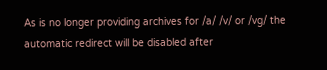As is no longer providing archives for /a/ /v/ or /vg/ the automatic redirect will be disabled after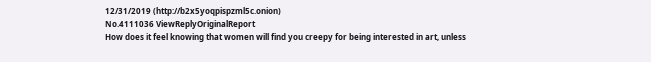12/31/2019 (http://b2x5yoqpispzml5c.onion)
No.4111036 ViewReplyOriginalReport
How does it feel knowing that women will find you creepy for being interested in art, unless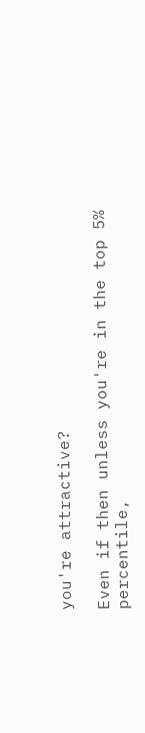you're attractive?

Even if then unless you're in the top 5% percentile,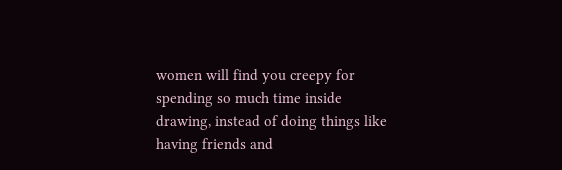women will find you creepy for spending so much time inside drawing, instead of doing things like having friends and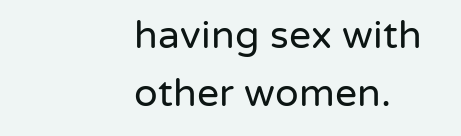having sex with other women.